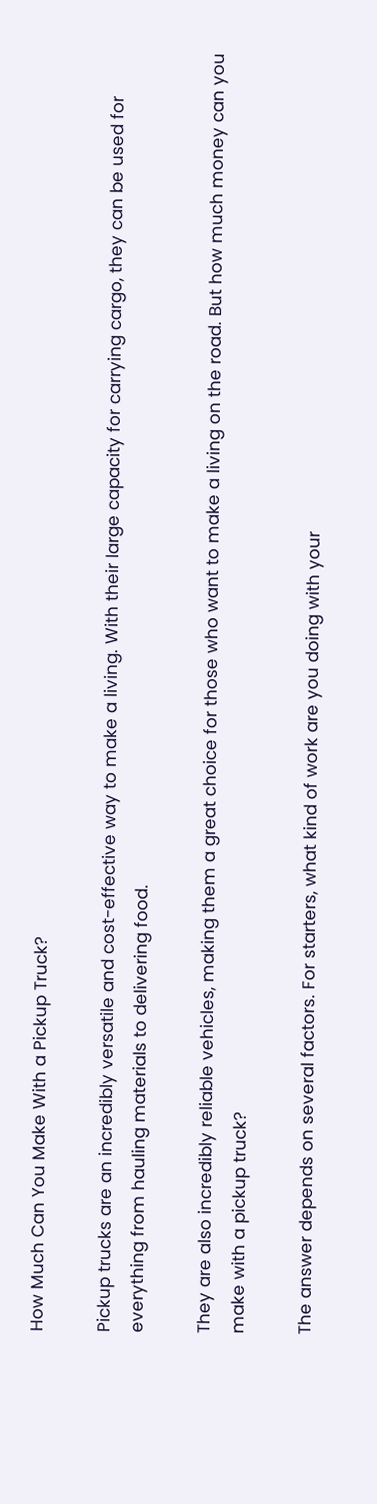How Much Can You Make With a Pickup Truck?

Pickup trucks are an incredibly versatile and cost-effective way to make a living. With their large capacity for carrying cargo, they can be used for everything from hauling materials to delivering food.

They are also incredibly reliable vehicles, making them a great choice for those who want to make a living on the road. But how much money can you make with a pickup truck?

The answer depends on several factors. For starters, what kind of work are you doing with your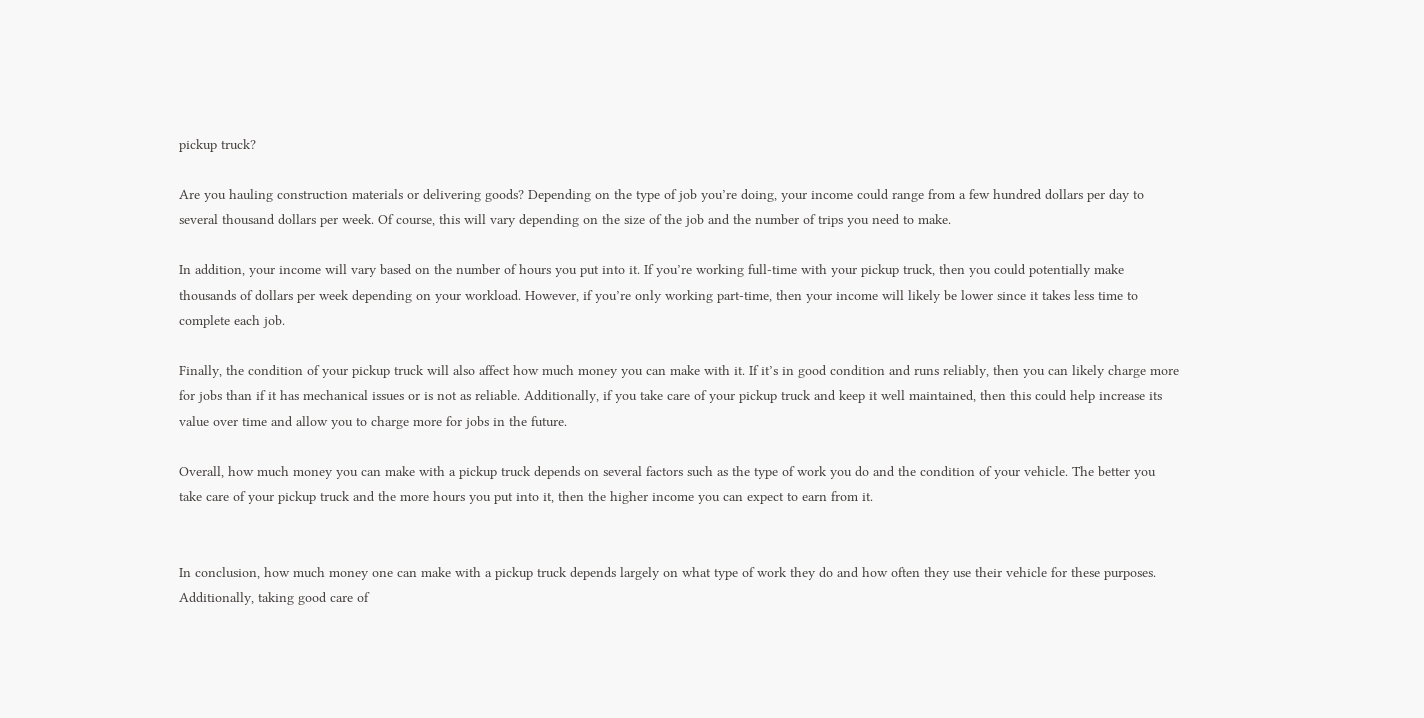pickup truck?

Are you hauling construction materials or delivering goods? Depending on the type of job you’re doing, your income could range from a few hundred dollars per day to several thousand dollars per week. Of course, this will vary depending on the size of the job and the number of trips you need to make.

In addition, your income will vary based on the number of hours you put into it. If you’re working full-time with your pickup truck, then you could potentially make thousands of dollars per week depending on your workload. However, if you’re only working part-time, then your income will likely be lower since it takes less time to complete each job.

Finally, the condition of your pickup truck will also affect how much money you can make with it. If it’s in good condition and runs reliably, then you can likely charge more for jobs than if it has mechanical issues or is not as reliable. Additionally, if you take care of your pickup truck and keep it well maintained, then this could help increase its value over time and allow you to charge more for jobs in the future.

Overall, how much money you can make with a pickup truck depends on several factors such as the type of work you do and the condition of your vehicle. The better you take care of your pickup truck and the more hours you put into it, then the higher income you can expect to earn from it.


In conclusion, how much money one can make with a pickup truck depends largely on what type of work they do and how often they use their vehicle for these purposes. Additionally, taking good care of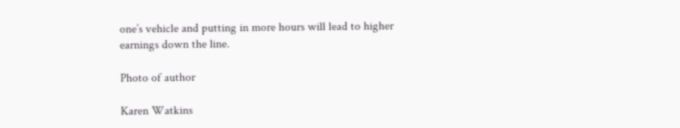one’s vehicle and putting in more hours will lead to higher earnings down the line.

Photo of author

Karen Watkins